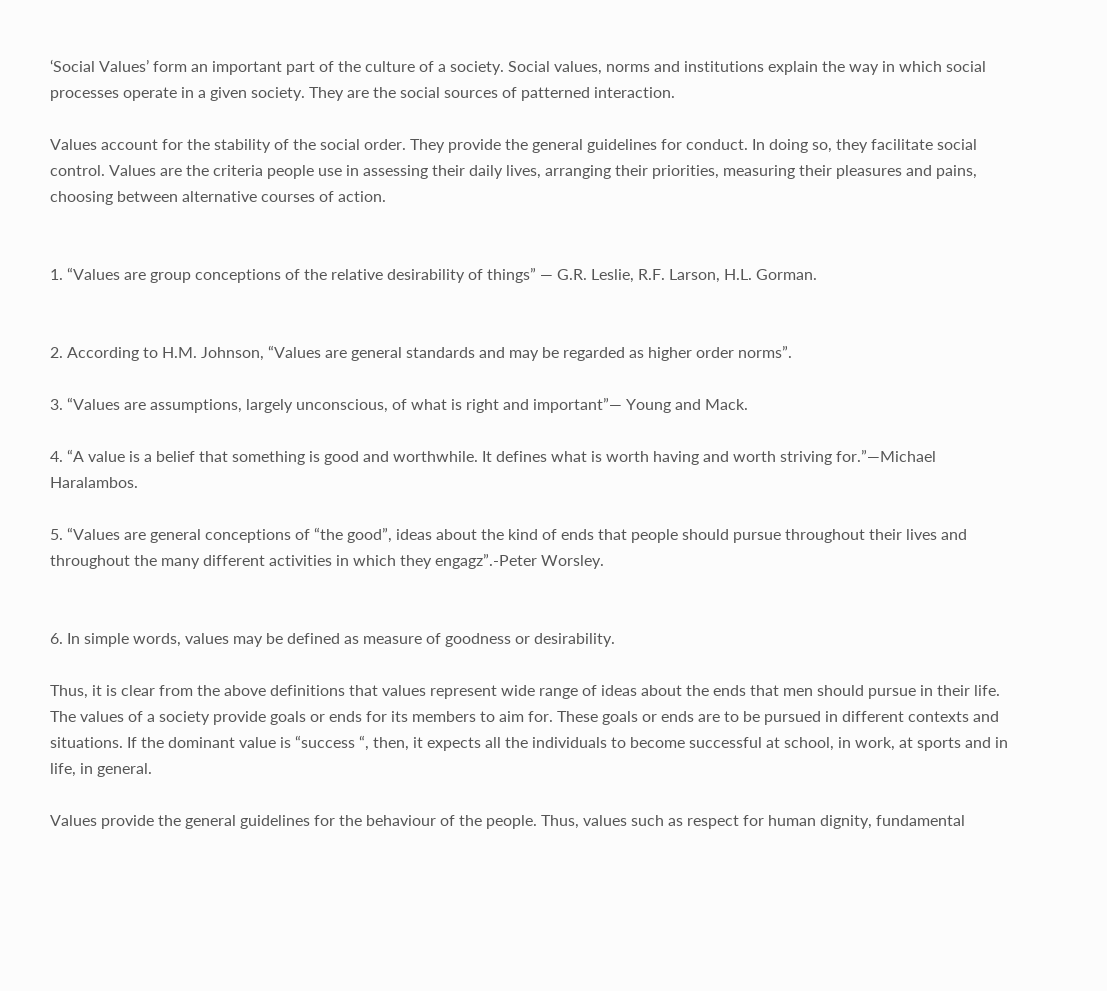‘Social Values’ form an important part of the culture of a society. Social values, norms and institutions explain the way in which social processes operate in a given society. They are the social sources of patterned interaction.

Values account for the stability of the social order. They provide the general guidelines for conduct. In doing so, they facilitate social control. Values are the criteria people use in assessing their daily lives, arranging their priorities, measuring their pleasures and pains, choosing between alternative courses of action.


1. “Values are group conceptions of the relative desirability of things” — G.R. Leslie, R.F. Larson, H.L. Gorman.


2. According to H.M. Johnson, “Values are general standards and may be regarded as higher order norms”.

3. “Values are assumptions, largely unconscious, of what is right and important”— Young and Mack.

4. “A value is a belief that something is good and worthwhile. It defines what is worth having and worth striving for.”—Michael Haralambos.

5. “Values are general conceptions of “the good”, ideas about the kind of ends that people should pursue throughout their lives and throughout the many different activities in which they engagz”.-Peter Worsley.


6. In simple words, values may be defined as measure of goodness or desirability.

Thus, it is clear from the above definitions that values represent wide range of ideas about the ends that men should pursue in their life. The values of a society provide goals or ends for its members to aim for. These goals or ends are to be pursued in different contexts and situations. If the dominant value is “success “, then, it expects all the individuals to become successful at school, in work, at sports and in life, in general.

Values provide the general guidelines for the behaviour of the people. Thus, values such as respect for human dignity, fundamental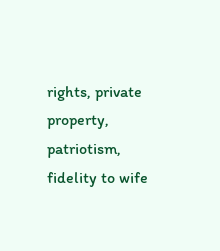rights, private property, patriotism, fidelity to wife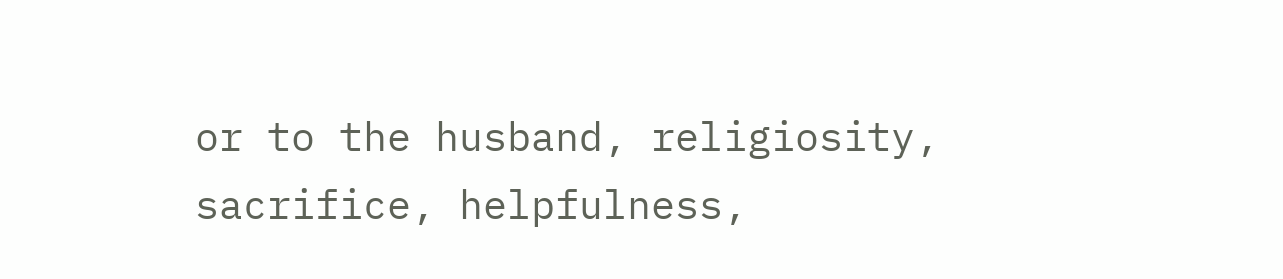or to the husband, religiosity, sacrifice, helpfulness,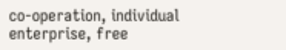co-operation, individual enterprise, free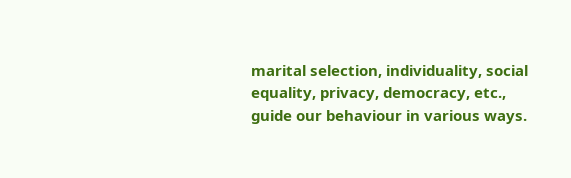marital selection, individuality, social equality, privacy, democracy, etc., guide our behaviour in various ways.